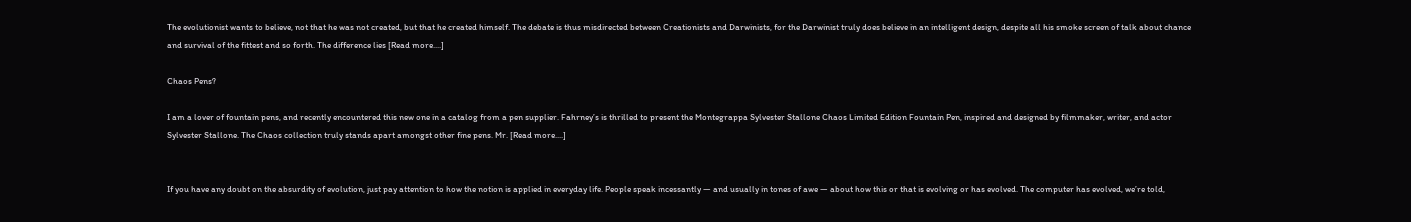The evolutionist wants to believe, not that he was not created, but that he created himself. The debate is thus misdirected between Creationists and Darwinists, for the Darwinist truly does believe in an intelligent design, despite all his smoke screen of talk about chance and survival of the fittest and so forth. The difference lies [Read more....]

Chaos Pens?

I am a lover of fountain pens, and recently encountered this new one in a catalog from a pen supplier. Fahrney’s is thrilled to present the Montegrappa Sylvester Stallone Chaos Limited Edition Fountain Pen, inspired and designed by filmmaker, writer, and actor Sylvester Stallone. The Chaos collection truly stands apart amongst other fine pens. Mr. [Read more....]


If you have any doubt on the absurdity of evolution, just pay attention to how the notion is applied in everyday life. People speak incessantly — and usually in tones of awe — about how this or that is evolving or has evolved. The computer has evolved, we’re told,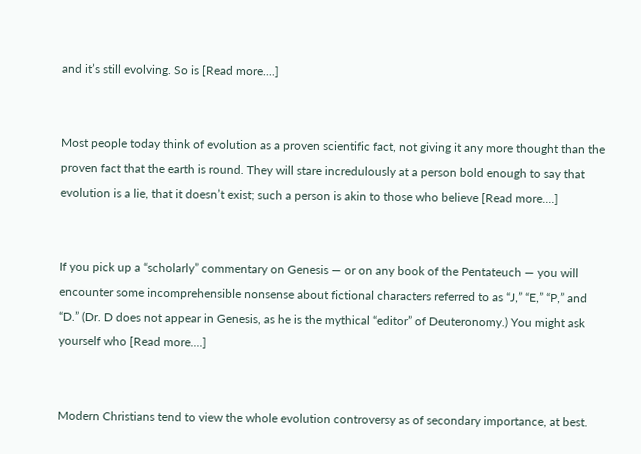and it’s still evolving. So is [Read more....]


Most people today think of evolution as a proven scientific fact, not giving it any more thought than the proven fact that the earth is round. They will stare incredulously at a person bold enough to say that evolution is a lie, that it doesn’t exist; such a person is akin to those who believe [Read more....]


If you pick up a “scholarly” commentary on Genesis — or on any book of the Pentateuch — you will encounter some incomprehensible nonsense about fictional characters referred to as “J,” “E,” “P,” and “D.” (Dr. D does not appear in Genesis, as he is the mythical “editor” of Deuteronomy.) You might ask yourself who [Read more....]


Modern Christians tend to view the whole evolution controversy as of secondary importance, at best.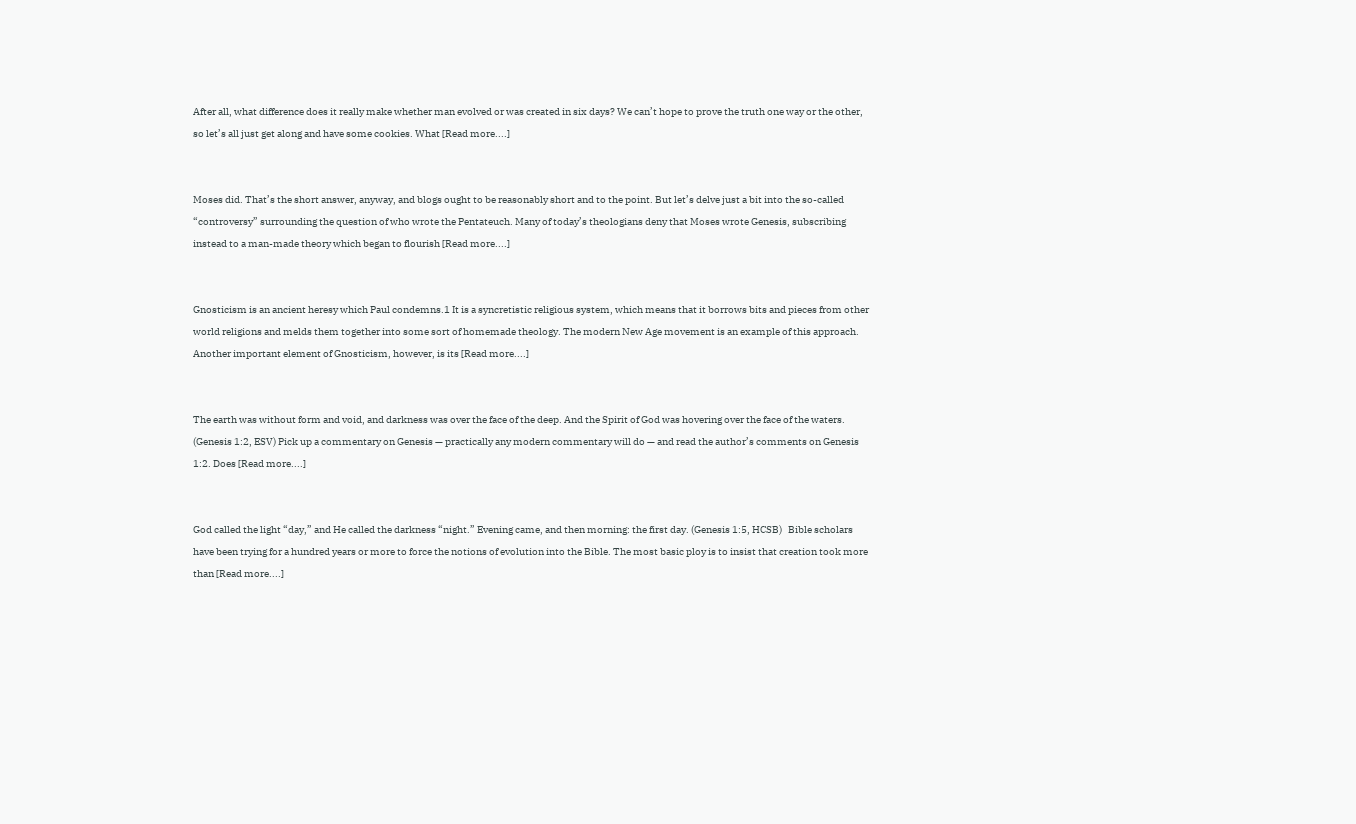After all, what difference does it really make whether man evolved or was created in six days? We can’t hope to prove the truth one way or the other, so let’s all just get along and have some cookies. What [Read more....]


Moses did. That’s the short answer, anyway, and blogs ought to be reasonably short and to the point. But let’s delve just a bit into the so-called “controversy” surrounding the question of who wrote the Pentateuch. Many of today’s theologians deny that Moses wrote Genesis, subscribing instead to a man-made theory which began to flourish [Read more....]


Gnosticism is an ancient heresy which Paul condemns.1 It is a syncretistic religious system, which means that it borrows bits and pieces from other world religions and melds them together into some sort of homemade theology. The modern New Age movement is an example of this approach. Another important element of Gnosticism, however, is its [Read more....]


The earth was without form and void, and darkness was over the face of the deep. And the Spirit of God was hovering over the face of the waters. (Genesis 1:2, ESV) Pick up a commentary on Genesis — practically any modern commentary will do — and read the author’s comments on Genesis 1:2. Does [Read more....]


God called the light “day,” and He called the darkness “night.” Evening came, and then morning: the first day. (Genesis 1:5, HCSB)   Bible scholars have been trying for a hundred years or more to force the notions of evolution into the Bible. The most basic ploy is to insist that creation took more than [Read more....]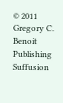© 2011 Gregory C. Benoit Publishing Suffusion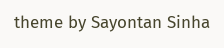theme by Sayontan Sinha